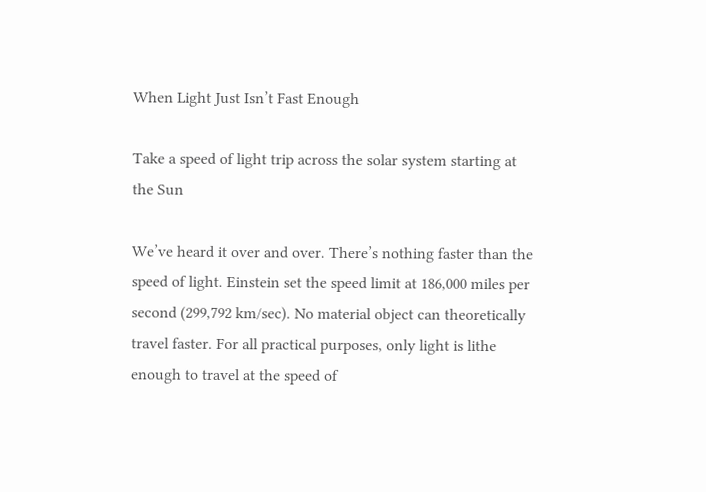When Light Just Isn’t Fast Enough

Take a speed of light trip across the solar system starting at the Sun

We’ve heard it over and over. There’s nothing faster than the speed of light. Einstein set the speed limit at 186,000 miles per second (299,792 km/sec). No material object can theoretically travel faster. For all practical purposes, only light is lithe enough to travel at the speed of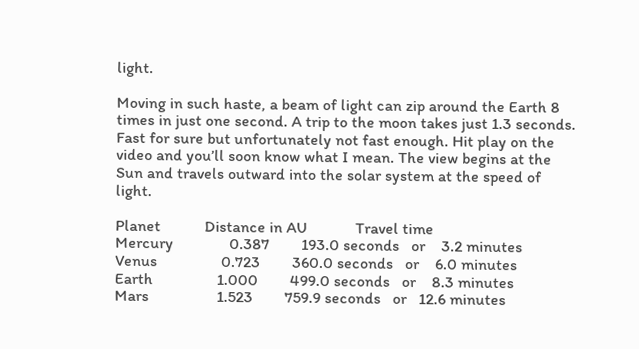light.

Moving in such haste, a beam of light can zip around the Earth 8 times in just one second. A trip to the moon takes just 1.3 seconds. Fast for sure but unfortunately not fast enough. Hit play on the video and you’ll soon know what I mean. The view begins at the Sun and travels outward into the solar system at the speed of light.

Planet           Distance in AU            Travel time
Mercury              0.387        193.0 seconds   or    3.2 minutes
Venus                0.723        360.0 seconds   or    6.0 minutes
Earth                1.000        499.0 seconds   or    8.3 minutes
Mars                 1.523        759.9 seconds   or   12.6 minutes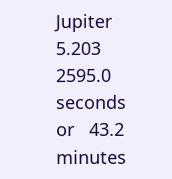Jupiter              5.203       2595.0 seconds   or   43.2 minutes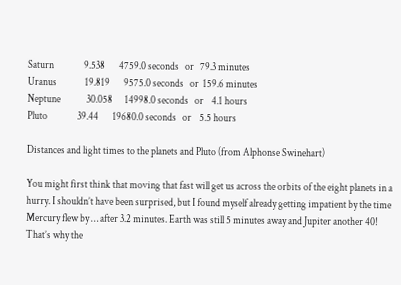Saturn               9.538       4759.0 seconds   or   79.3 minutes
Uranus              19.819       9575.0 seconds   or  159.6 minutes
Neptune             30.058      14998.0 seconds   or    4.1 hours
Pluto               39.44       19680.0 seconds   or    5.5 hours

Distances and light times to the planets and Pluto (from Alphonse Swinehart)

You might first think that moving that fast will get us across the orbits of the eight planets in a hurry. I shouldn’t have been surprised, but I found myself already getting impatient by the time Mercury flew by … after 3.2 minutes. Earth was still 5 minutes away and Jupiter another 40! That’s why the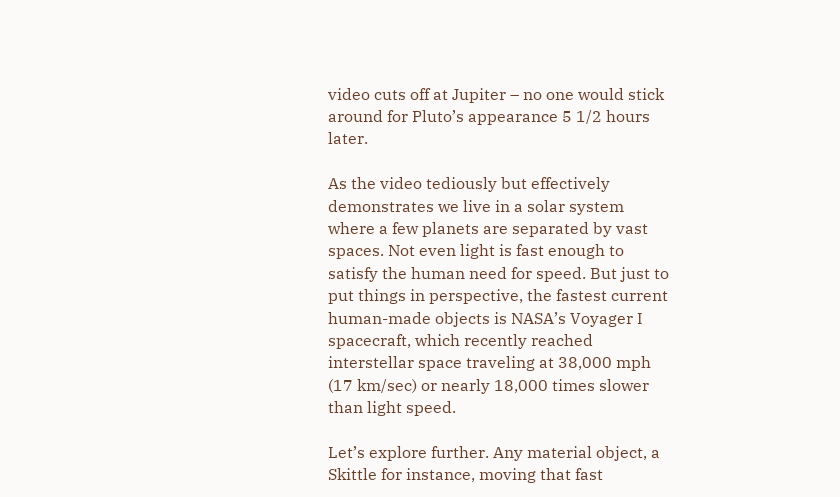video cuts off at Jupiter – no one would stick around for Pluto’s appearance 5 1/2 hours later.

As the video tediously but effectively demonstrates we live in a solar system where a few planets are separated by vast spaces. Not even light is fast enough to satisfy the human need for speed. But just to put things in perspective, the fastest current human-made objects is NASA’s Voyager I spacecraft, which recently reached interstellar space traveling at 38,000 mph (17 km/sec) or nearly 18,000 times slower than light speed.

Let’s explore further. Any material object, a Skittle for instance, moving that fast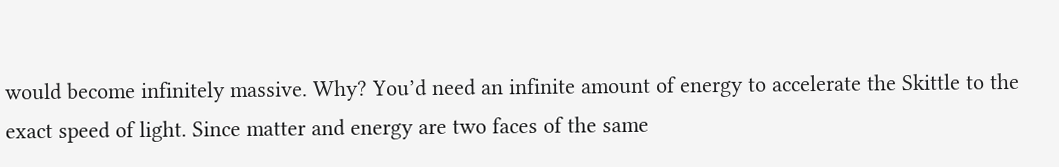would become infinitely massive. Why? You’d need an infinite amount of energy to accelerate the Skittle to the exact speed of light. Since matter and energy are two faces of the same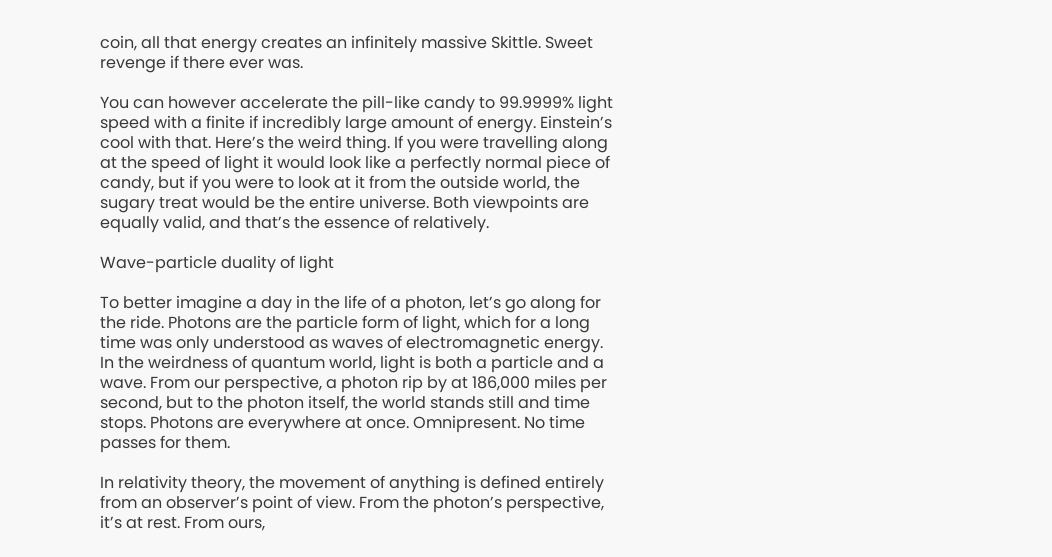coin, all that energy creates an infinitely massive Skittle. Sweet revenge if there ever was.

You can however accelerate the pill-like candy to 99.9999% light speed with a finite if incredibly large amount of energy. Einstein’s cool with that. Here’s the weird thing. If you were travelling along at the speed of light it would look like a perfectly normal piece of candy, but if you were to look at it from the outside world, the sugary treat would be the entire universe. Both viewpoints are equally valid, and that’s the essence of relatively.

Wave-particle duality of light

To better imagine a day in the life of a photon, let’s go along for the ride. Photons are the particle form of light, which for a long time was only understood as waves of electromagnetic energy. In the weirdness of quantum world, light is both a particle and a wave. From our perspective, a photon rip by at 186,000 miles per second, but to the photon itself, the world stands still and time stops. Photons are everywhere at once. Omnipresent. No time passes for them.

In relativity theory, the movement of anything is defined entirely from an observer’s point of view. From the photon’s perspective, it’s at rest. From ours,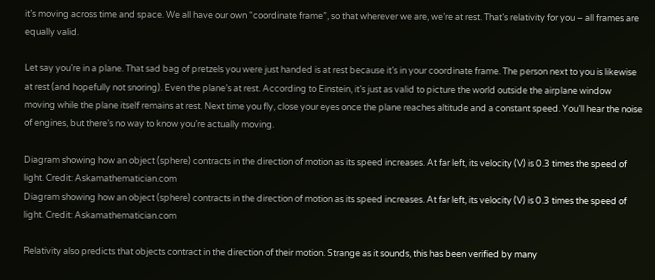it’s moving across time and space. We all have our own “coordinate frame”, so that wherever we are, we’re at rest. That’s relativity for you – all frames are equally valid.

Let say you’re in a plane. That sad bag of pretzels you were just handed is at rest because it’s in your coordinate frame. The person next to you is likewise at rest (and hopefully not snoring). Even the plane’s at rest. According to Einstein, it’s just as valid to picture the world outside the airplane window moving while the plane itself remains at rest. Next time you fly, close your eyes once the plane reaches altitude and a constant speed. You’ll hear the noise of engines, but there’s no way to know you’re actually moving.

Diagram showing how an object (sphere) contracts in the direction of motion as its speed increases. At far left, its velocity (V) is 0.3 times the speed of light. Credit: Askamathematician.com
Diagram showing how an object (sphere) contracts in the direction of motion as its speed increases. At far left, its velocity (V) is 0.3 times the speed of light. Credit: Askamathematician.com

Relativity also predicts that objects contract in the direction of their motion. Strange as it sounds, this has been verified by many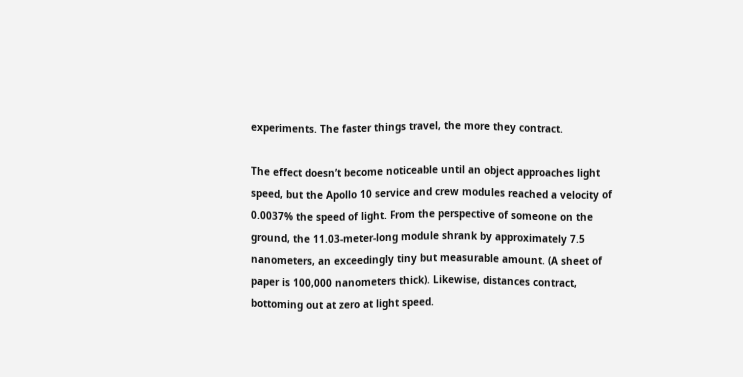experiments. The faster things travel, the more they contract.

The effect doesn’t become noticeable until an object approaches light speed, but the Apollo 10 service and crew modules reached a velocity of 0.0037% the speed of light. From the perspective of someone on the ground, the 11.03-meter-long module shrank by approximately 7.5 nanometers, an exceedingly tiny but measurable amount. (A sheet of paper is 100,000 nanometers thick). Likewise, distances contract, bottoming out at zero at light speed.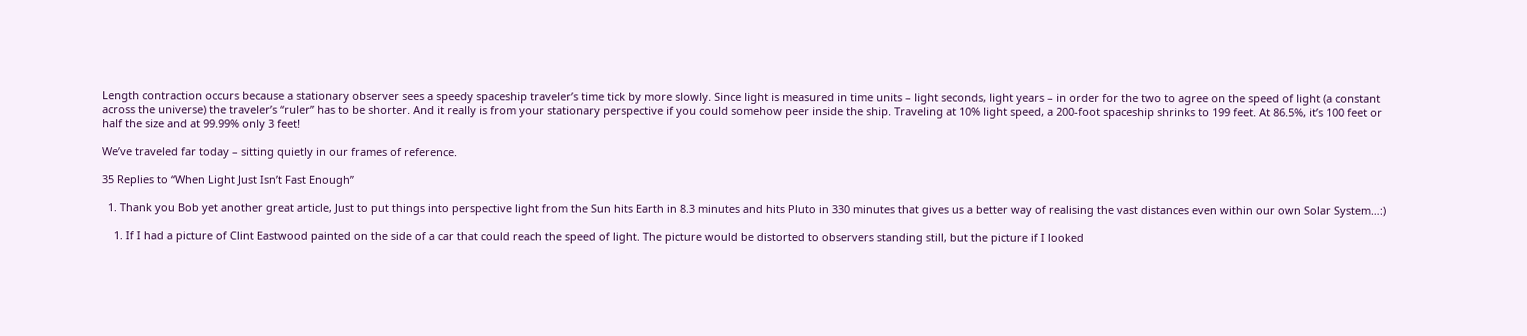Length contraction occurs because a stationary observer sees a speedy spaceship traveler’s time tick by more slowly. Since light is measured in time units – light seconds, light years – in order for the two to agree on the speed of light (a constant across the universe) the traveler’s “ruler” has to be shorter. And it really is from your stationary perspective if you could somehow peer inside the ship. Traveling at 10% light speed, a 200-foot spaceship shrinks to 199 feet. At 86.5%, it’s 100 feet or half the size and at 99.99% only 3 feet!

We’ve traveled far today – sitting quietly in our frames of reference.

35 Replies to “When Light Just Isn’t Fast Enough”

  1. Thank you Bob yet another great article, Just to put things into perspective light from the Sun hits Earth in 8.3 minutes and hits Pluto in 330 minutes that gives us a better way of realising the vast distances even within our own Solar System…:)

    1. If I had a picture of Clint Eastwood painted on the side of a car that could reach the speed of light. The picture would be distorted to observers standing still, but the picture if I looked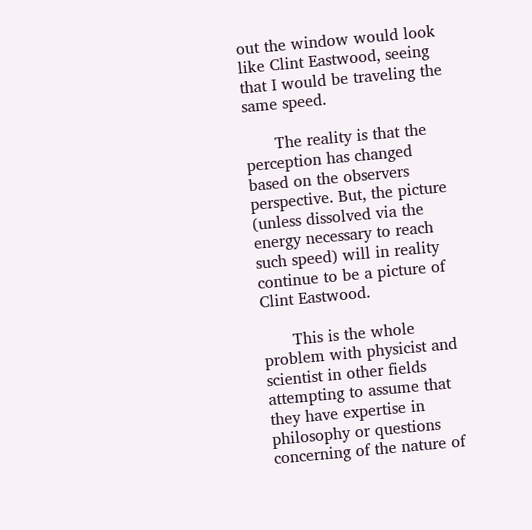out the window would look like Clint Eastwood, seeing that I would be traveling the same speed.

      The reality is that the perception has changed based on the observers perspective. But, the picture (unless dissolved via the energy necessary to reach such speed) will in reality continue to be a picture of Clint Eastwood.

      This is the whole problem with physicist and scientist in other fields attempting to assume that they have expertise in philosophy or questions concerning of the nature of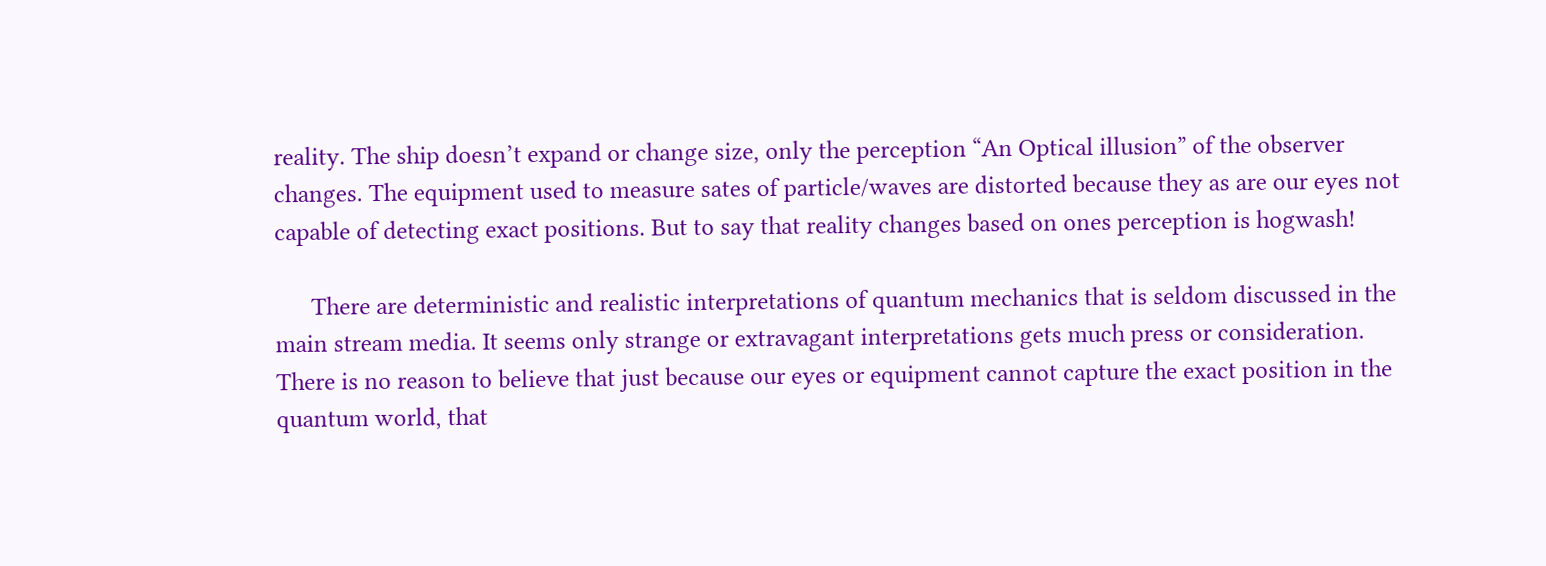reality. The ship doesn’t expand or change size, only the perception “An Optical illusion” of the observer changes. The equipment used to measure sates of particle/waves are distorted because they as are our eyes not capable of detecting exact positions. But to say that reality changes based on ones perception is hogwash!

      There are deterministic and realistic interpretations of quantum mechanics that is seldom discussed in the main stream media. It seems only strange or extravagant interpretations gets much press or consideration. There is no reason to believe that just because our eyes or equipment cannot capture the exact position in the quantum world, that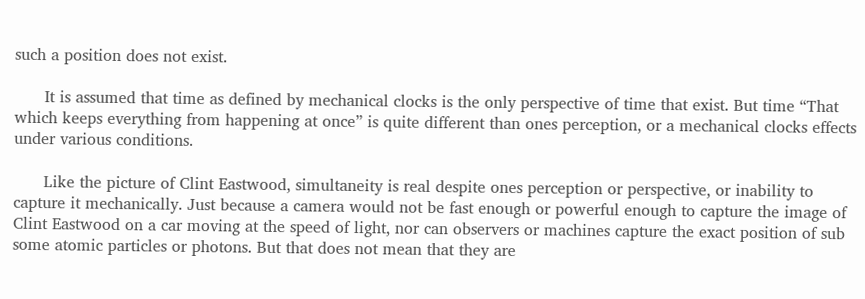such a position does not exist.

      It is assumed that time as defined by mechanical clocks is the only perspective of time that exist. But time “That which keeps everything from happening at once” is quite different than ones perception, or a mechanical clocks effects under various conditions.

      Like the picture of Clint Eastwood, simultaneity is real despite ones perception or perspective, or inability to capture it mechanically. Just because a camera would not be fast enough or powerful enough to capture the image of Clint Eastwood on a car moving at the speed of light, nor can observers or machines capture the exact position of sub some atomic particles or photons. But that does not mean that they are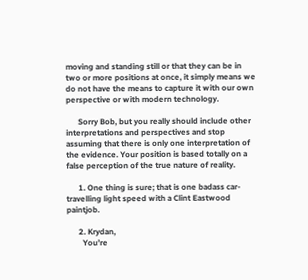moving and standing still or that they can be in two or more positions at once, it simply means we do not have the means to capture it with our own perspective or with modern technology.

      Sorry Bob, but you really should include other interpretations and perspectives and stop assuming that there is only one interpretation of the evidence. Your position is based totally on a false perception of the true nature of reality.

      1. One thing is sure; that is one badass car- travelling light speed with a Clint Eastwood paintjob.

      2. Krydan,
        You’re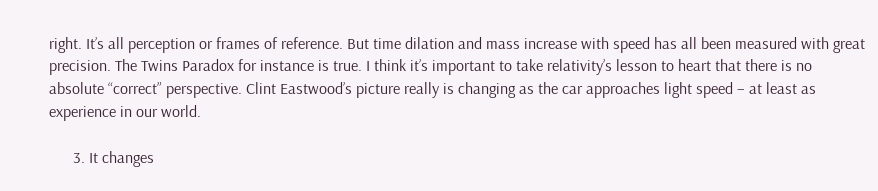right. It’s all perception or frames of reference. But time dilation and mass increase with speed has all been measured with great precision. The Twins Paradox for instance is true. I think it’s important to take relativity’s lesson to heart that there is no absolute “correct” perspective. Clint Eastwood’s picture really is changing as the car approaches light speed – at least as experience in our world.

      3. It changes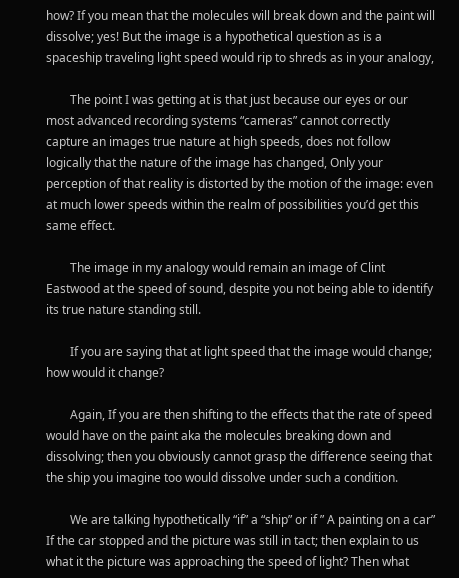how? If you mean that the molecules will break down and the paint will dissolve; yes! But the image is a hypothetical question as is a spaceship traveling light speed would rip to shreds as in your analogy,

        The point I was getting at is that just because our eyes or our most advanced recording systems “cameras” cannot correctly capture an images true nature at high speeds, does not follow logically that the nature of the image has changed, Only your perception of that reality is distorted by the motion of the image: even at much lower speeds within the realm of possibilities you’d get this same effect.

        The image in my analogy would remain an image of Clint Eastwood at the speed of sound, despite you not being able to identify its true nature standing still.

        If you are saying that at light speed that the image would change; how would it change?

        Again, If you are then shifting to the effects that the rate of speed would have on the paint aka the molecules breaking down and dissolving; then you obviously cannot grasp the difference seeing that the ship you imagine too would dissolve under such a condition.

        We are talking hypothetically “if” a “ship” or if ” A painting on a car” If the car stopped and the picture was still in tact; then explain to us what it the picture was approaching the speed of light? Then what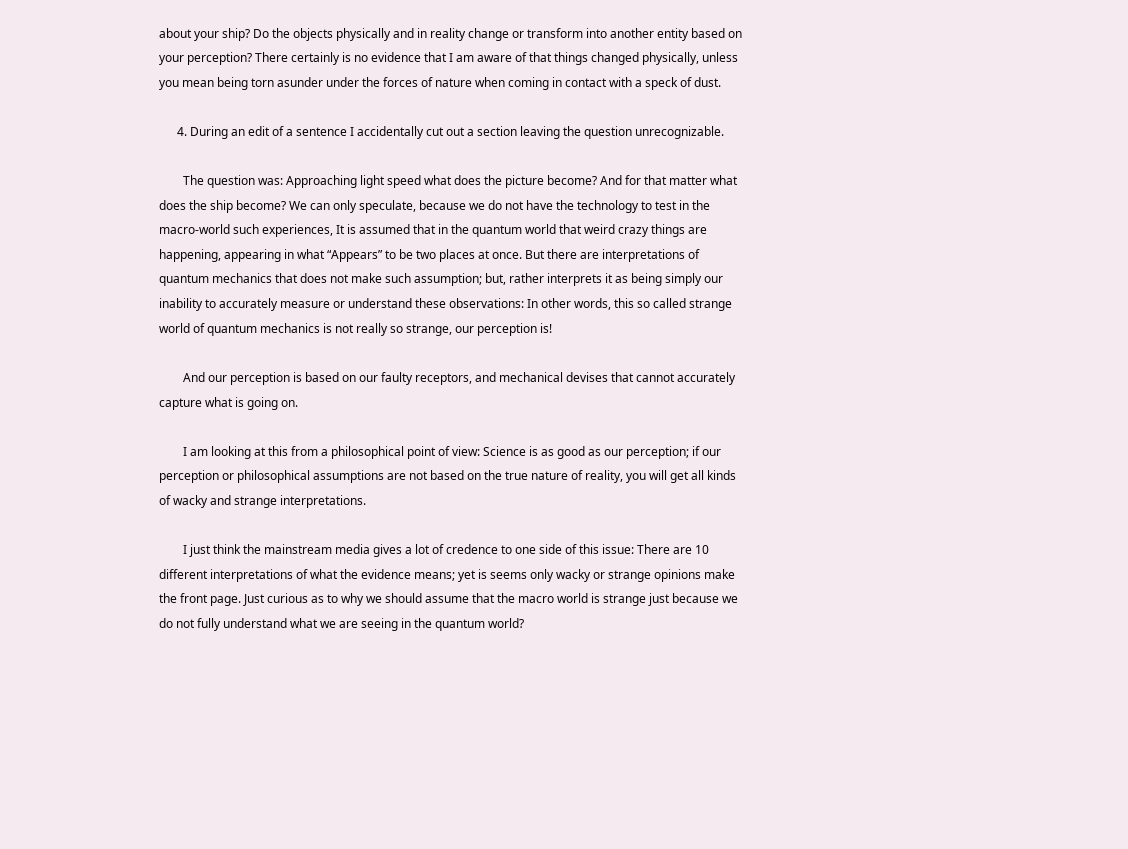about your ship? Do the objects physically and in reality change or transform into another entity based on your perception? There certainly is no evidence that I am aware of that things changed physically, unless you mean being torn asunder under the forces of nature when coming in contact with a speck of dust.

      4. During an edit of a sentence I accidentally cut out a section leaving the question unrecognizable.

        The question was: Approaching light speed what does the picture become? And for that matter what does the ship become? We can only speculate, because we do not have the technology to test in the macro-world such experiences, It is assumed that in the quantum world that weird crazy things are happening, appearing in what “Appears” to be two places at once. But there are interpretations of quantum mechanics that does not make such assumption; but, rather interprets it as being simply our inability to accurately measure or understand these observations: In other words, this so called strange world of quantum mechanics is not really so strange, our perception is!

        And our perception is based on our faulty receptors, and mechanical devises that cannot accurately capture what is going on.

        I am looking at this from a philosophical point of view: Science is as good as our perception; if our perception or philosophical assumptions are not based on the true nature of reality, you will get all kinds of wacky and strange interpretations.

        I just think the mainstream media gives a lot of credence to one side of this issue: There are 10 different interpretations of what the evidence means; yet is seems only wacky or strange opinions make the front page. Just curious as to why we should assume that the macro world is strange just because we do not fully understand what we are seeing in the quantum world?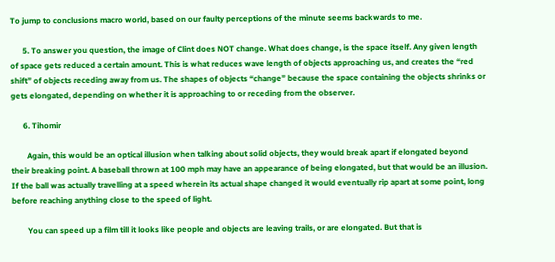To jump to conclusions macro world, based on our faulty perceptions of the minute seems backwards to me.

      5. To answer you question, the image of Clint does NOT change. What does change, is the space itself. Any given length of space gets reduced a certain amount. This is what reduces wave length of objects approaching us, and creates the “red shift” of objects receding away from us. The shapes of objects “change” because the space containing the objects shrinks or gets elongated, depending on whether it is approaching to or receding from the observer.

      6. Tihomir

        Again, this would be an optical illusion when talking about solid objects, they would break apart if elongated beyond their breaking point. A baseball thrown at 100 mph may have an appearance of being elongated, but that would be an illusion. If the ball was actually travelling at a speed wherein its actual shape changed it would eventually rip apart at some point, long before reaching anything close to the speed of light.

        You can speed up a film till it looks like people and objects are leaving trails, or are elongated. But that is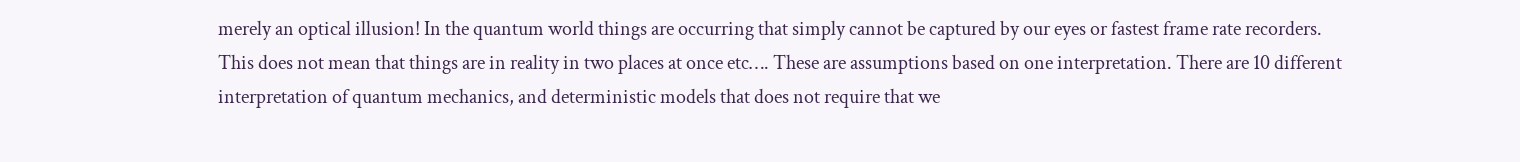merely an optical illusion! In the quantum world things are occurring that simply cannot be captured by our eyes or fastest frame rate recorders. This does not mean that things are in reality in two places at once etc…. These are assumptions based on one interpretation. There are 10 different interpretation of quantum mechanics, and deterministic models that does not require that we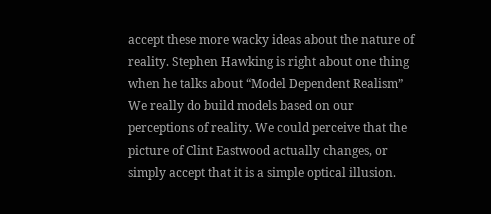accept these more wacky ideas about the nature of reality. Stephen Hawking is right about one thing when he talks about “Model Dependent Realism” We really do build models based on our perceptions of reality. We could perceive that the picture of Clint Eastwood actually changes, or simply accept that it is a simple optical illusion.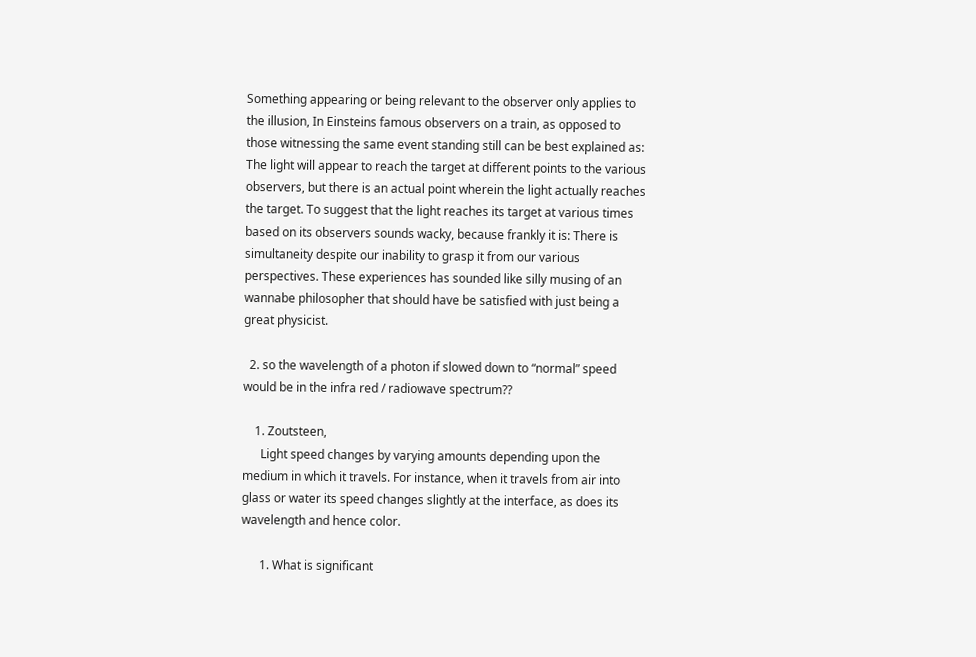Something appearing or being relevant to the observer only applies to the illusion, In Einsteins famous observers on a train, as opposed to those witnessing the same event standing still can be best explained as: The light will appear to reach the target at different points to the various observers, but there is an actual point wherein the light actually reaches the target. To suggest that the light reaches its target at various times based on its observers sounds wacky, because frankly it is: There is simultaneity despite our inability to grasp it from our various perspectives. These experiences has sounded like silly musing of an wannabe philosopher that should have be satisfied with just being a great physicist.

  2. so the wavelength of a photon if slowed down to “normal” speed would be in the infra red / radiowave spectrum??

    1. Zoutsteen,
      Light speed changes by varying amounts depending upon the medium in which it travels. For instance, when it travels from air into glass or water its speed changes slightly at the interface, as does its wavelength and hence color.

      1. What is significant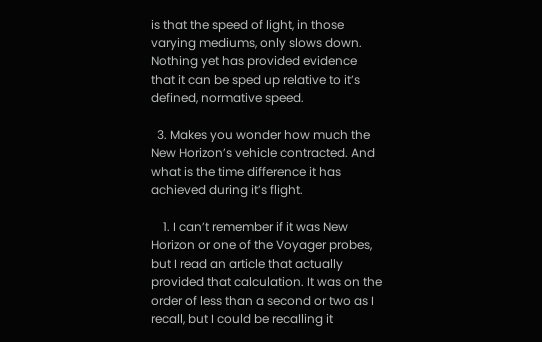is that the speed of light, in those varying mediums, only slows down. Nothing yet has provided evidence that it can be sped up relative to it’s defined, normative speed.

  3. Makes you wonder how much the New Horizon’s vehicle contracted. And what is the time difference it has achieved during it’s flight.

    1. I can’t remember if it was New Horizon or one of the Voyager probes, but I read an article that actually provided that calculation. It was on the order of less than a second or two as I recall, but I could be recalling it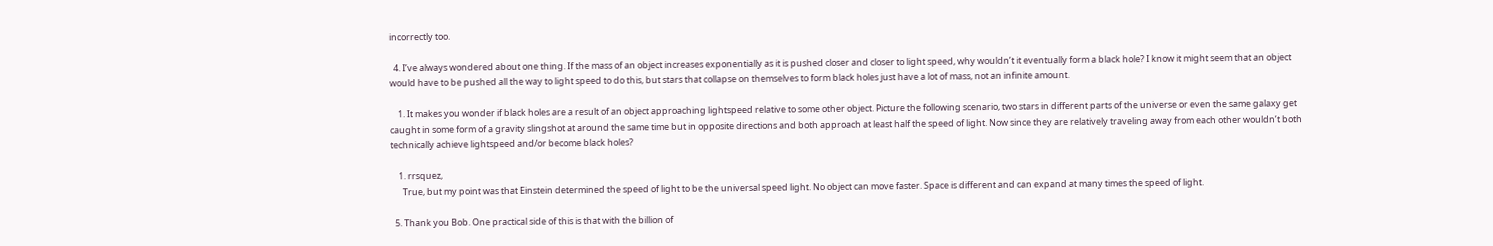incorrectly too.

  4. I’ve always wondered about one thing. If the mass of an object increases exponentially as it is pushed closer and closer to light speed, why wouldn’t it eventually form a black hole? I know it might seem that an object would have to be pushed all the way to light speed to do this, but stars that collapse on themselves to form black holes just have a lot of mass, not an infinite amount.

    1. It makes you wonder if black holes are a result of an object approaching lightspeed relative to some other object. Picture the following scenario, two stars in different parts of the universe or even the same galaxy get caught in some form of a gravity slingshot at around the same time but in opposite directions and both approach at least half the speed of light. Now since they are relatively traveling away from each other wouldn’t both technically achieve lightspeed and/or become black holes?

    1. rrsquez,
      True, but my point was that Einstein determined the speed of light to be the universal speed light. No object can move faster. Space is different and can expand at many times the speed of light.

  5. Thank you Bob. One practical side of this is that with the billion of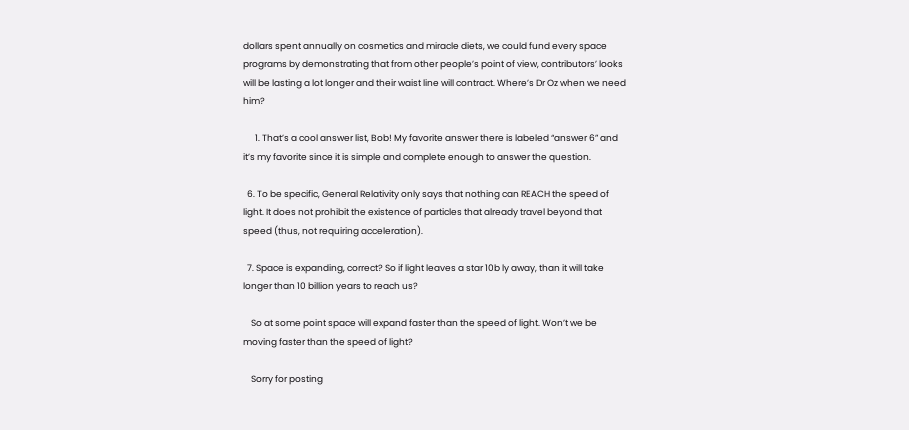dollars spent annually on cosmetics and miracle diets, we could fund every space programs by demonstrating that from other people’s point of view, contributors’ looks will be lasting a lot longer and their waist line will contract. Where’s Dr Oz when we need him?

      1. That’s a cool answer list, Bob! My favorite answer there is labeled “answer 6” and it’s my favorite since it is simple and complete enough to answer the question.

  6. To be specific, General Relativity only says that nothing can REACH the speed of light. It does not prohibit the existence of particles that already travel beyond that speed (thus, not requiring acceleration).

  7. Space is expanding, correct? So if light leaves a star 10b ly away, than it will take longer than 10 billion years to reach us?

    So at some point space will expand faster than the speed of light. Won’t we be moving faster than the speed of light?

    Sorry for posting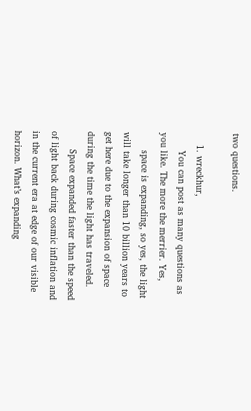two questions.

    1. wreckhur,
      You can post as many questions as you like. The more the merrier. Yes,
      space is expanding, so yes, the light will take longer than 10 billion years to get here due to the expansion of space during the time the light has traveled.
      Space expanded faster than the speed of light back during cosmic inflation and in the current era at edge of our visible horizon. What’s expanding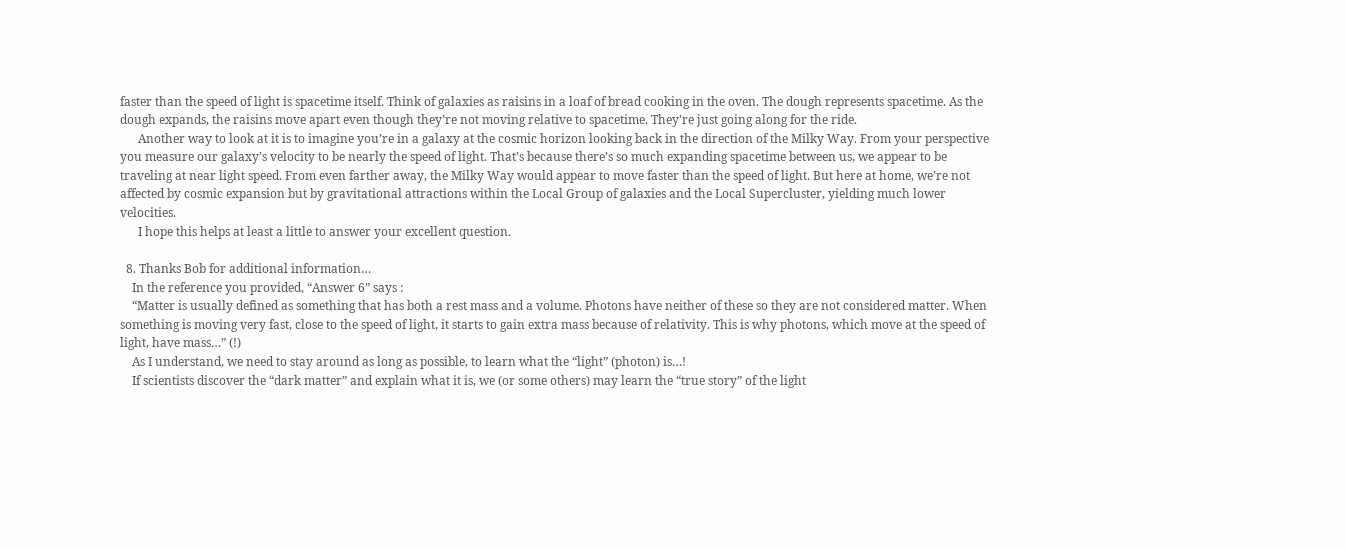faster than the speed of light is spacetime itself. Think of galaxies as raisins in a loaf of bread cooking in the oven. The dough represents spacetime. As the dough expands, the raisins move apart even though they’re not moving relative to spacetime. They’re just going along for the ride.
      Another way to look at it is to imagine you’re in a galaxy at the cosmic horizon looking back in the direction of the Milky Way. From your perspective you measure our galaxy’s velocity to be nearly the speed of light. That’s because there’s so much expanding spacetime between us, we appear to be traveling at near light speed. From even farther away, the Milky Way would appear to move faster than the speed of light. But here at home, we’re not affected by cosmic expansion but by gravitational attractions within the Local Group of galaxies and the Local Supercluster, yielding much lower velocities.
      I hope this helps at least a little to answer your excellent question.

  8. Thanks Bob for additional information…
    In the reference you provided, “Answer 6” says :
    “Matter is usually defined as something that has both a rest mass and a volume. Photons have neither of these so they are not considered matter. When something is moving very fast, close to the speed of light, it starts to gain extra mass because of relativity. This is why photons, which move at the speed of light, have mass…” (!)
    As I understand, we need to stay around as long as possible, to learn what the “light” (photon) is…!
    If scientists discover the “dark matter” and explain what it is, we (or some others) may learn the “true story” of the light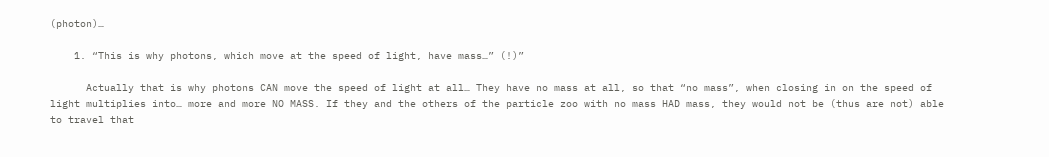(photon)…

    1. “This is why photons, which move at the speed of light, have mass…” (!)”

      Actually that is why photons CAN move the speed of light at all… They have no mass at all, so that “no mass”, when closing in on the speed of light multiplies into… more and more NO MASS. If they and the others of the particle zoo with no mass HAD mass, they would not be (thus are not) able to travel that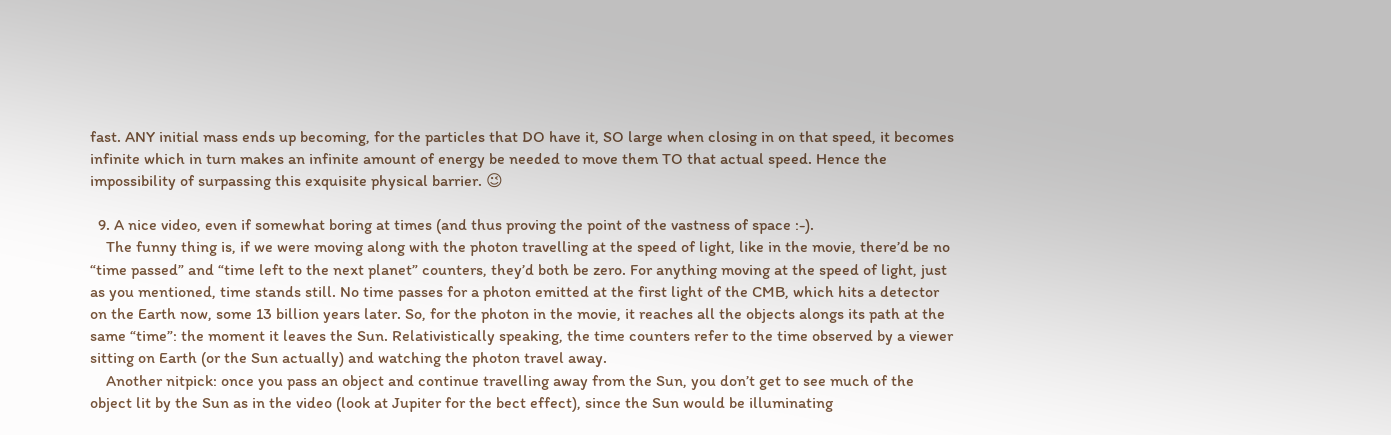fast. ANY initial mass ends up becoming, for the particles that DO have it, SO large when closing in on that speed, it becomes infinite which in turn makes an infinite amount of energy be needed to move them TO that actual speed. Hence the impossibility of surpassing this exquisite physical barrier. 😉

  9. A nice video, even if somewhat boring at times (and thus proving the point of the vastness of space :-).
    The funny thing is, if we were moving along with the photon travelling at the speed of light, like in the movie, there’d be no “time passed” and “time left to the next planet” counters, they’d both be zero. For anything moving at the speed of light, just as you mentioned, time stands still. No time passes for a photon emitted at the first light of the CMB, which hits a detector on the Earth now, some 13 billion years later. So, for the photon in the movie, it reaches all the objects alongs its path at the same “time”: the moment it leaves the Sun. Relativistically speaking, the time counters refer to the time observed by a viewer sitting on Earth (or the Sun actually) and watching the photon travel away.
    Another nitpick: once you pass an object and continue travelling away from the Sun, you don’t get to see much of the object lit by the Sun as in the video (look at Jupiter for the bect effect), since the Sun would be illuminating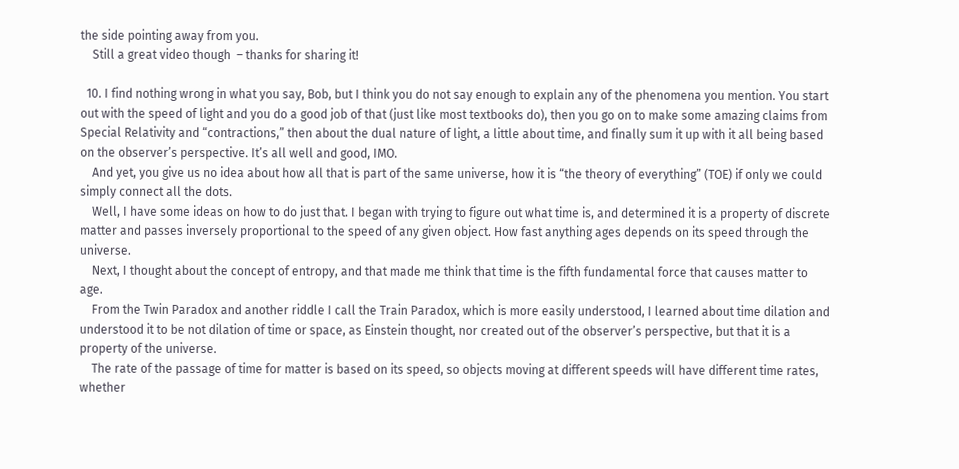the side pointing away from you.
    Still a great video though  – thanks for sharing it!

  10. I find nothing wrong in what you say, Bob, but I think you do not say enough to explain any of the phenomena you mention. You start out with the speed of light and you do a good job of that (just like most textbooks do), then you go on to make some amazing claims from Special Relativity and “contractions,” then about the dual nature of light, a little about time, and finally sum it up with it all being based on the observer’s perspective. It’s all well and good, IMO.
    And yet, you give us no idea about how all that is part of the same universe, how it is “the theory of everything” (TOE) if only we could simply connect all the dots.
    Well, I have some ideas on how to do just that. I began with trying to figure out what time is, and determined it is a property of discrete matter and passes inversely proportional to the speed of any given object. How fast anything ages depends on its speed through the universe.
    Next, I thought about the concept of entropy, and that made me think that time is the fifth fundamental force that causes matter to age.
    From the Twin Paradox and another riddle I call the Train Paradox, which is more easily understood, I learned about time dilation and understood it to be not dilation of time or space, as Einstein thought, nor created out of the observer’s perspective, but that it is a property of the universe.
    The rate of the passage of time for matter is based on its speed, so objects moving at different speeds will have different time rates, whether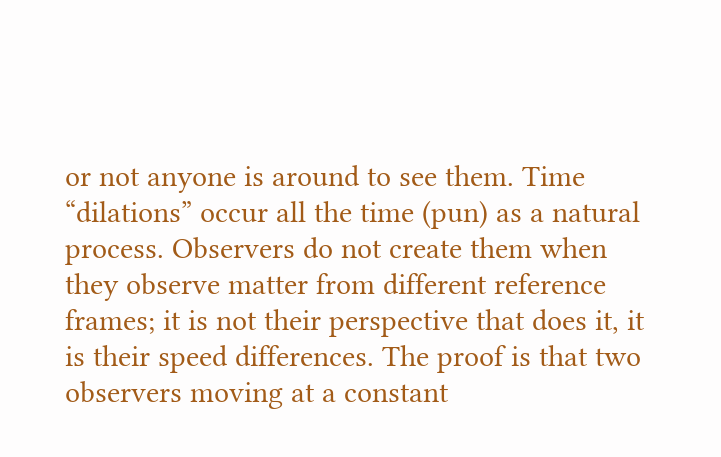or not anyone is around to see them. Time “dilations” occur all the time (pun) as a natural process. Observers do not create them when they observe matter from different reference frames; it is not their perspective that does it, it is their speed differences. The proof is that two observers moving at a constant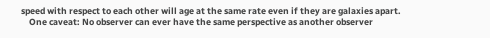speed with respect to each other will age at the same rate even if they are galaxies apart.
    One caveat: No observer can ever have the same perspective as another observer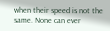when their speed is not the same. None can ever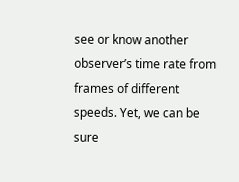see or know another observer’s time rate from frames of different speeds. Yet, we can be sure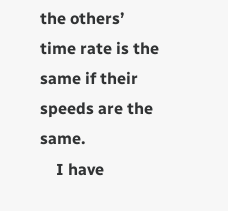the others’ time rate is the same if their speeds are the same.
    I have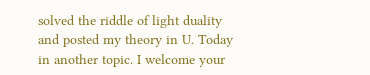solved the riddle of light duality and posted my theory in U. Today in another topic. I welcome your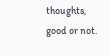thoughts, good or not.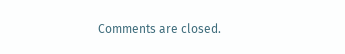Comments are closed.